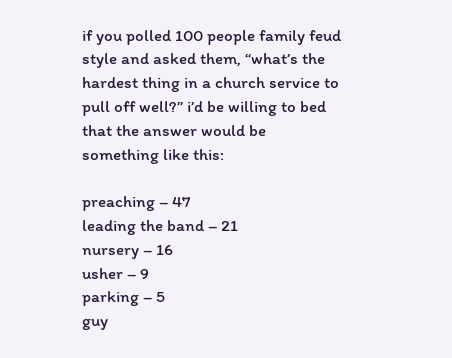if you polled 100 people family feud style and asked them, “what’s the hardest thing in a church service to pull off well?” i’d be willing to bed that the answer would be something like this:

preaching – 47
leading the band – 21
nursery – 16
usher – 9
parking – 5
guy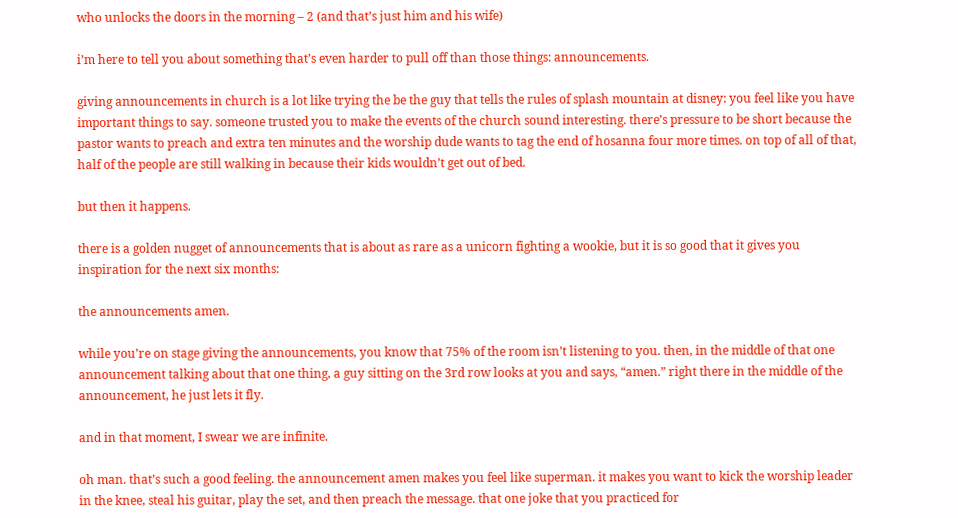who unlocks the doors in the morning – 2 (and that’s just him and his wife)

i’m here to tell you about something that’s even harder to pull off than those things: announcements.

giving announcements in church is a lot like trying the be the guy that tells the rules of splash mountain at disney: you feel like you have important things to say. someone trusted you to make the events of the church sound interesting. there’s pressure to be short because the pastor wants to preach and extra ten minutes and the worship dude wants to tag the end of hosanna four more times. on top of all of that, half of the people are still walking in because their kids wouldn’t get out of bed.

but then it happens.

there is a golden nugget of announcements that is about as rare as a unicorn fighting a wookie, but it is so good that it gives you inspiration for the next six months:

the announcements amen.

while you’re on stage giving the announcements, you know that 75% of the room isn’t listening to you. then, in the middle of that one announcement talking about that one thing, a guy sitting on the 3rd row looks at you and says, “amen.” right there in the middle of the announcement, he just lets it fly.

and in that moment, I swear we are infinite.

oh man. that’s such a good feeling. the announcement amen makes you feel like superman. it makes you want to kick the worship leader in the knee, steal his guitar, play the set, and then preach the message. that one joke that you practiced for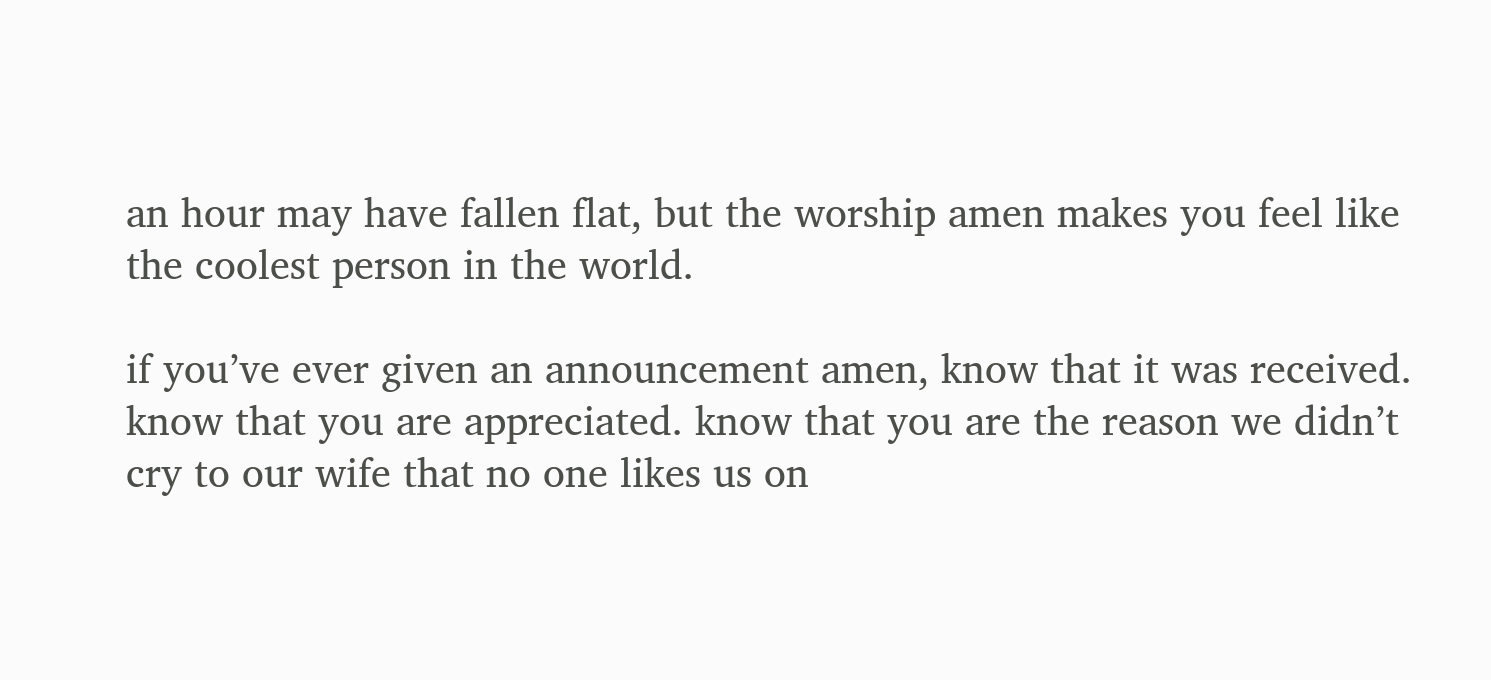an hour may have fallen flat, but the worship amen makes you feel like the coolest person in the world.

if you’ve ever given an announcement amen, know that it was received. know that you are appreciated. know that you are the reason we didn’t cry to our wife that no one likes us on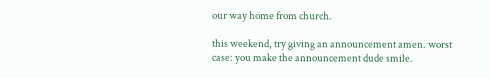our way home from church.

this weekend, try giving an announcement amen. worst case: you make the announcement dude smile.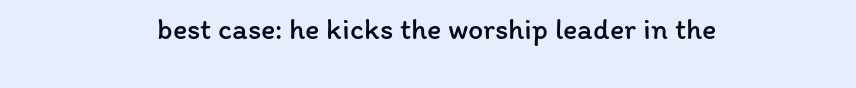best case: he kicks the worship leader in the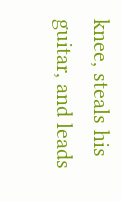knee, steals his guitar, and leads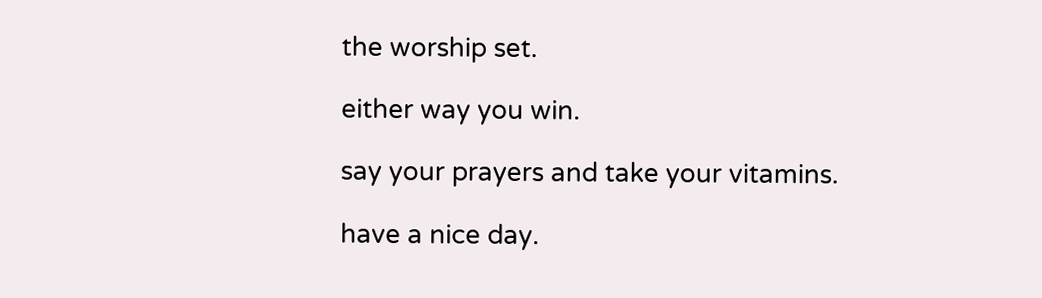the worship set.

either way you win.

say your prayers and take your vitamins.

have a nice day.